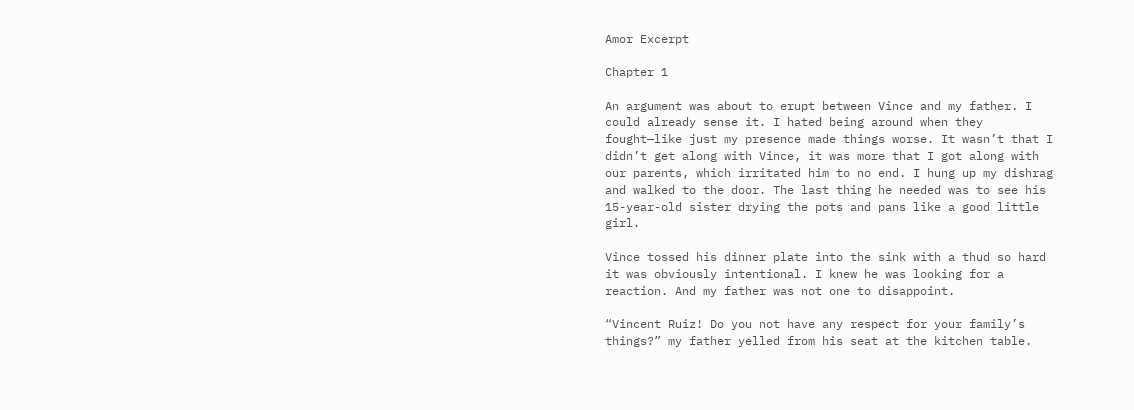Amor Excerpt

Chapter 1

An argument was about to erupt between Vince and my father. I could already sense it. I hated being around when they fought—like just my presence made things worse. It wasn’t that I didn’t get along with Vince, it was more that I got along with our parents, which irritated him to no end. I hung up my dishrag and walked to the door. The last thing he needed was to see his 15-year-old sister drying the pots and pans like a good little girl.

Vince tossed his dinner plate into the sink with a thud so hard it was obviously intentional. I knew he was looking for a reaction. And my father was not one to disappoint.

“Vincent Ruiz! Do you not have any respect for your family’s things?” my father yelled from his seat at the kitchen table.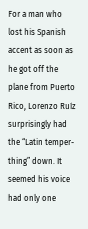For a man who lost his Spanish accent as soon as he got off the plane from Puerto Rico, Lorenzo Ruíz surprisingly had the “Latin temper-thing” down. It seemed his voice had only one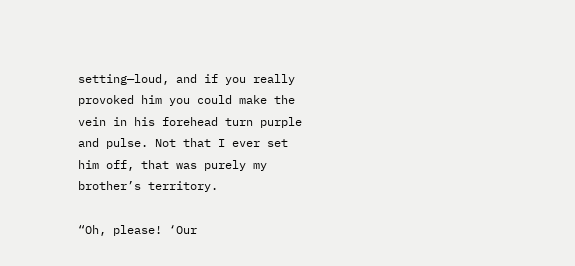setting—loud, and if you really provoked him you could make the vein in his forehead turn purple and pulse. Not that I ever set him off, that was purely my brother’s territory.

“Oh, please! ‘Our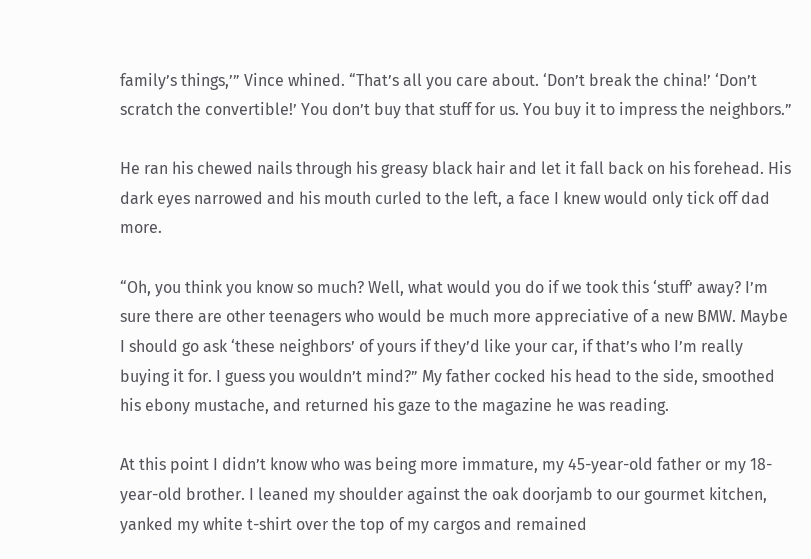family’s things,’” Vince whined. “That’s all you care about. ‘Don’t break the china!’ ‘Don’t scratch the convertible!’ You don’t buy that stuff for us. You buy it to impress the neighbors.”

He ran his chewed nails through his greasy black hair and let it fall back on his forehead. His dark eyes narrowed and his mouth curled to the left, a face I knew would only tick off dad more.

“Oh, you think you know so much? Well, what would you do if we took this ‘stuff’ away? I’m sure there are other teenagers who would be much more appreciative of a new BMW. Maybe I should go ask ‘these neighbors’ of yours if they’d like your car, if that’s who I’m really buying it for. I guess you wouldn’t mind?” My father cocked his head to the side, smoothed his ebony mustache, and returned his gaze to the magazine he was reading.

At this point I didn’t know who was being more immature, my 45-year-old father or my 18-year-old brother. I leaned my shoulder against the oak doorjamb to our gourmet kitchen, yanked my white t-shirt over the top of my cargos and remained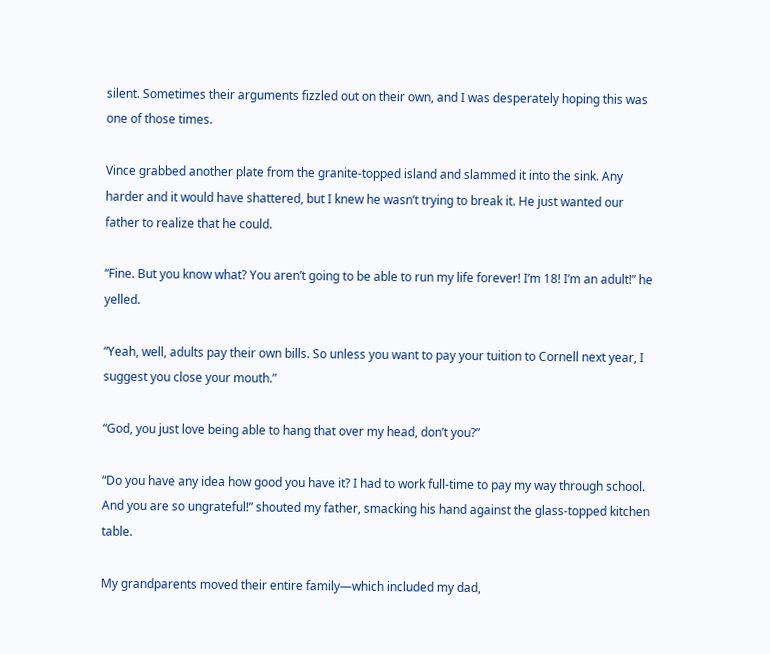silent. Sometimes their arguments fizzled out on their own, and I was desperately hoping this was one of those times.

Vince grabbed another plate from the granite-topped island and slammed it into the sink. Any harder and it would have shattered, but I knew he wasn’t trying to break it. He just wanted our father to realize that he could.

“Fine. But you know what? You aren’t going to be able to run my life forever! I’m 18! I’m an adult!” he yelled.

“Yeah, well, adults pay their own bills. So unless you want to pay your tuition to Cornell next year, I suggest you close your mouth.”

“God, you just love being able to hang that over my head, don’t you?”

“Do you have any idea how good you have it? I had to work full-time to pay my way through school. And you are so ungrateful!” shouted my father, smacking his hand against the glass-topped kitchen table.

My grandparents moved their entire family—which included my dad,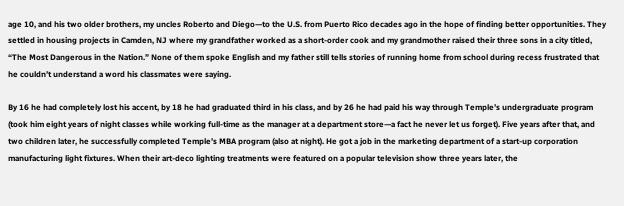age 10, and his two older brothers, my uncles Roberto and Diego—to the U.S. from Puerto Rico decades ago in the hope of finding better opportunities. They settled in housing projects in Camden, NJ where my grandfather worked as a short-order cook and my grandmother raised their three sons in a city titled, “The Most Dangerous in the Nation.” None of them spoke English and my father still tells stories of running home from school during recess frustrated that he couldn’t understand a word his classmates were saying.

By 16 he had completely lost his accent, by 18 he had graduated third in his class, and by 26 he had paid his way through Temple’s undergraduate program (took him eight years of night classes while working full-time as the manager at a department store—a fact he never let us forget). Five years after that, and two children later, he successfully completed Temple’s MBA program (also at night). He got a job in the marketing department of a start-up corporation manufacturing light fixtures. When their art-deco lighting treatments were featured on a popular television show three years later, the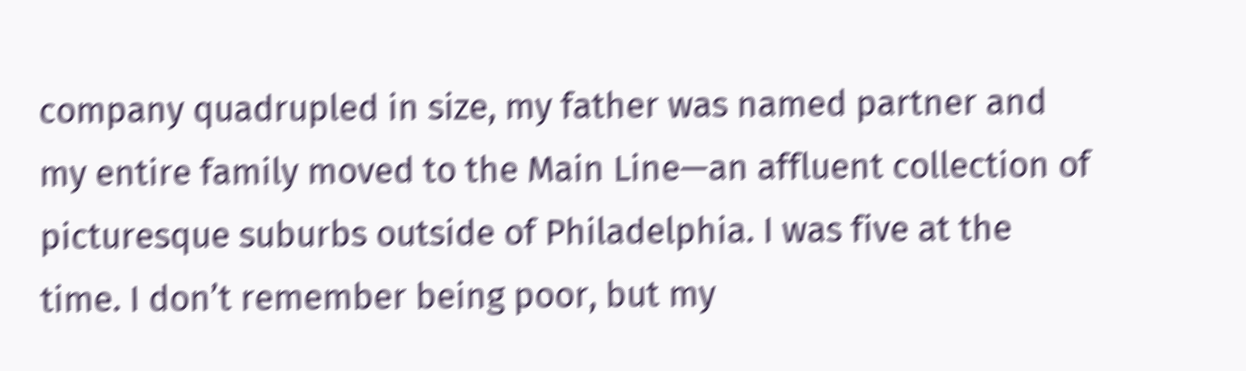company quadrupled in size, my father was named partner and my entire family moved to the Main Line—an affluent collection of picturesque suburbs outside of Philadelphia. I was five at the time. I don’t remember being poor, but my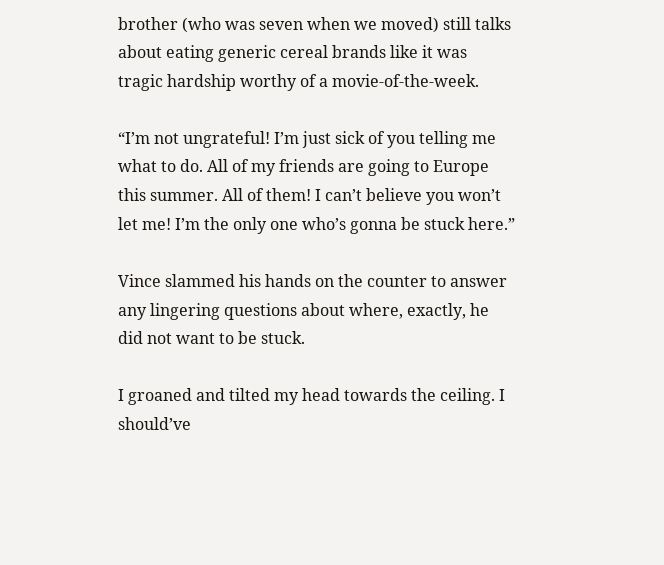brother (who was seven when we moved) still talks about eating generic cereal brands like it was tragic hardship worthy of a movie-of-the-week.

“I’m not ungrateful! I’m just sick of you telling me what to do. All of my friends are going to Europe this summer. All of them! I can’t believe you won’t let me! I’m the only one who’s gonna be stuck here.”

Vince slammed his hands on the counter to answer any lingering questions about where, exactly, he did not want to be stuck.

I groaned and tilted my head towards the ceiling. I should’ve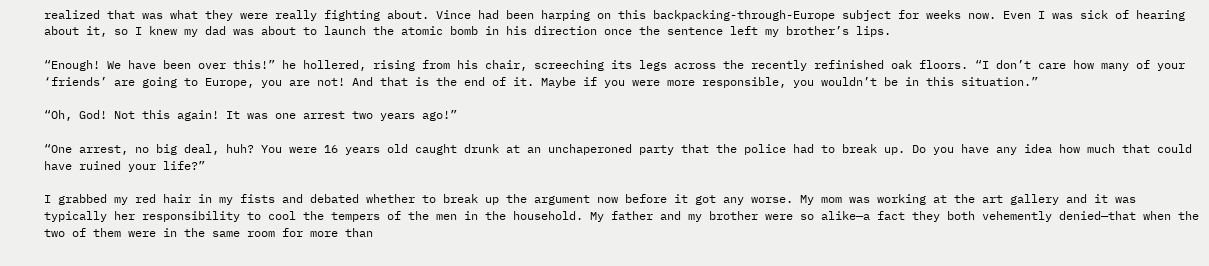realized that was what they were really fighting about. Vince had been harping on this backpacking-through-Europe subject for weeks now. Even I was sick of hearing about it, so I knew my dad was about to launch the atomic bomb in his direction once the sentence left my brother’s lips.

“Enough! We have been over this!” he hollered, rising from his chair, screeching its legs across the recently refinished oak floors. “I don’t care how many of your ‘friends’ are going to Europe, you are not! And that is the end of it. Maybe if you were more responsible, you wouldn’t be in this situation.”

“Oh, God! Not this again! It was one arrest two years ago!”

“One arrest, no big deal, huh? You were 16 years old caught drunk at an unchaperoned party that the police had to break up. Do you have any idea how much that could have ruined your life?”

I grabbed my red hair in my fists and debated whether to break up the argument now before it got any worse. My mom was working at the art gallery and it was typically her responsibility to cool the tempers of the men in the household. My father and my brother were so alike—a fact they both vehemently denied—that when the two of them were in the same room for more than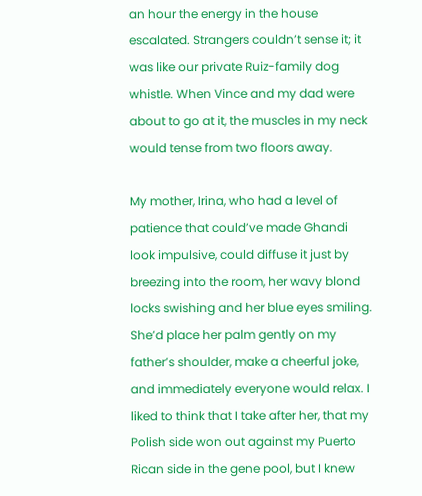an hour the energy in the house escalated. Strangers couldn’t sense it; it was like our private Ruiz-family dog whistle. When Vince and my dad were about to go at it, the muscles in my neck would tense from two floors away.

My mother, Irina, who had a level of patience that could’ve made Ghandi look impulsive, could diffuse it just by breezing into the room, her wavy blond locks swishing and her blue eyes smiling. She’d place her palm gently on my father’s shoulder, make a cheerful joke, and immediately everyone would relax. I liked to think that I take after her, that my Polish side won out against my Puerto Rican side in the gene pool, but I knew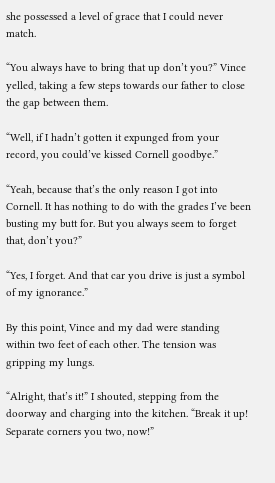she possessed a level of grace that I could never match.

“You always have to bring that up don’t you?” Vince yelled, taking a few steps towards our father to close the gap between them.

“Well, if I hadn’t gotten it expunged from your record, you could’ve kissed Cornell goodbye.”

“Yeah, because that’s the only reason I got into Cornell. It has nothing to do with the grades I’ve been busting my butt for. But you always seem to forget that, don’t you?”

“Yes, I forget. And that car you drive is just a symbol of my ignorance.”

By this point, Vince and my dad were standing within two feet of each other. The tension was gripping my lungs.

“Alright, that’s it!” I shouted, stepping from the doorway and charging into the kitchen. “Break it up! Separate corners you two, now!”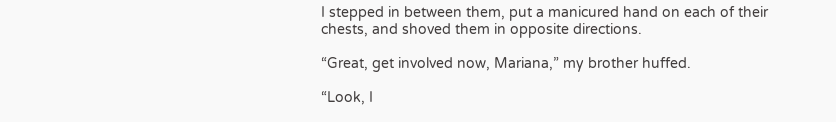I stepped in between them, put a manicured hand on each of their chests, and shoved them in opposite directions.

“Great, get involved now, Mariana,” my brother huffed.

“Look, I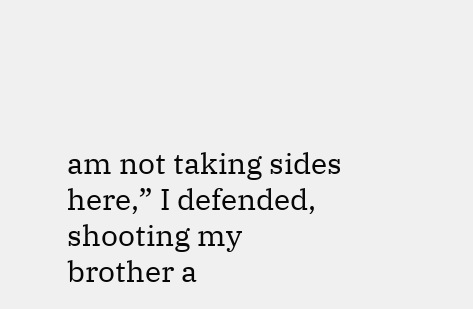am not taking sides here,” I defended, shooting my brother a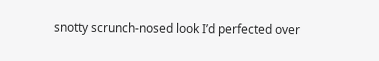snotty scrunch-nosed look I’d perfected over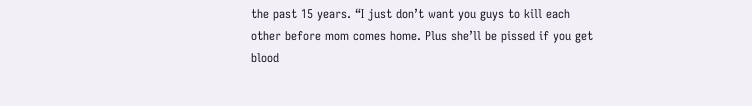the past 15 years. “I just don’t want you guys to kill each other before mom comes home. Plus she’ll be pissed if you get blood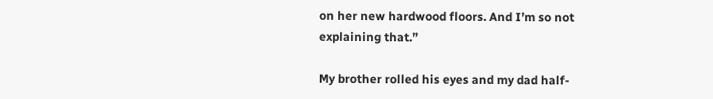on her new hardwood floors. And I’m so not explaining that.”

My brother rolled his eyes and my dad half-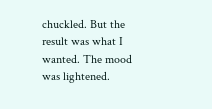chuckled. But the result was what I wanted. The mood was lightened.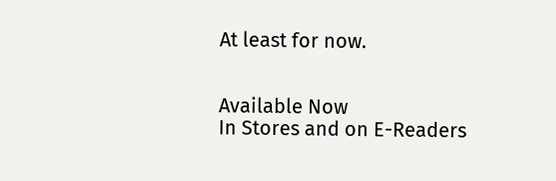At least for now.


Available Now
In Stores and on E-Readers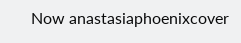Now anastasiaphoenixcover